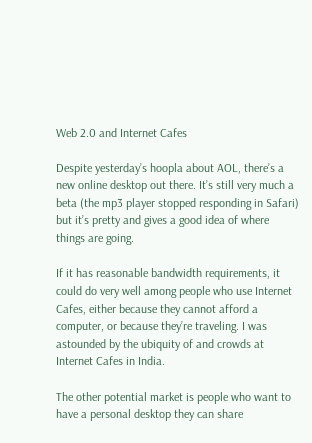Web 2.0 and Internet Cafes

Despite yesterday’s hoopla about AOL, there’s a new online desktop out there. It’s still very much a beta (the mp3 player stopped responding in Safari) but it’s pretty and gives a good idea of where things are going.

If it has reasonable bandwidth requirements, it could do very well among people who use Internet Cafes, either because they cannot afford a computer, or because they’re traveling. I was astounded by the ubiquity of and crowds at Internet Cafes in India.

The other potential market is people who want to have a personal desktop they can share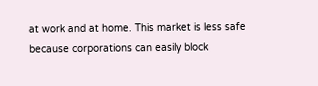at work and at home. This market is less safe because corporations can easily block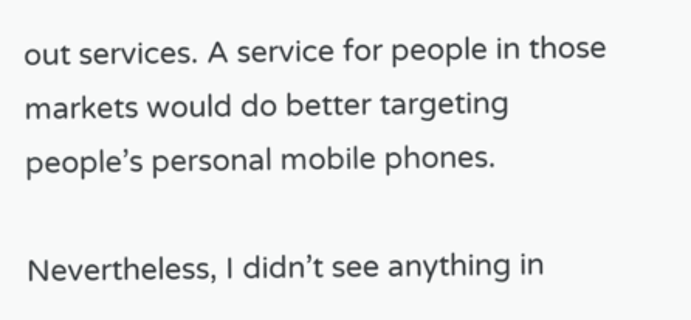out services. A service for people in those markets would do better targeting people’s personal mobile phones.

Nevertheless, I didn’t see anything in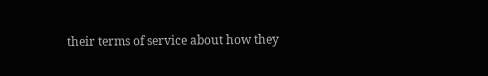their terms of service about how they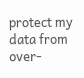protect my data from over-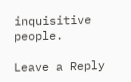inquisitive people.

Leave a Reply